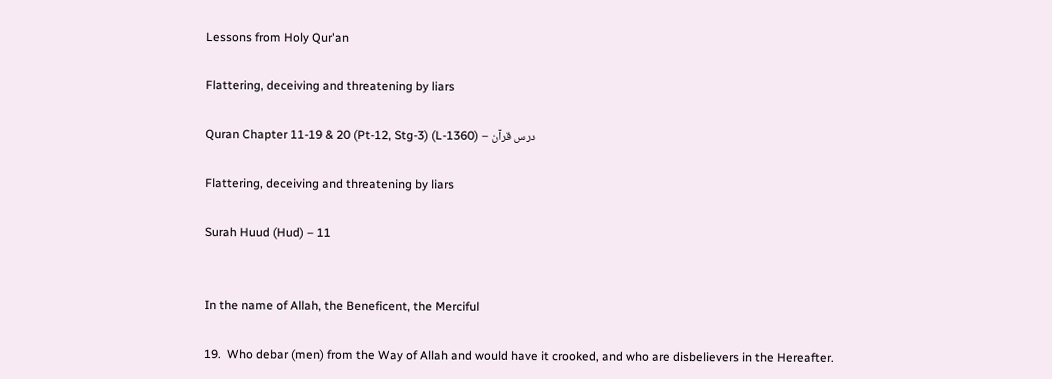Lessons from Holy Qur'an

Flattering, deceiving and threatening by liars

Quran Chapter 11-19 & 20 (Pt-12, Stg-3) (L-1360) – درس قرآن

Flattering, deceiving and threatening by liars

Surah Huud (Hud) – 11


In the name of Allah, the Beneficent, the Merciful

19.  Who debar (men) from the Way of Allah and would have it crooked, and who are disbelievers in the Hereafter.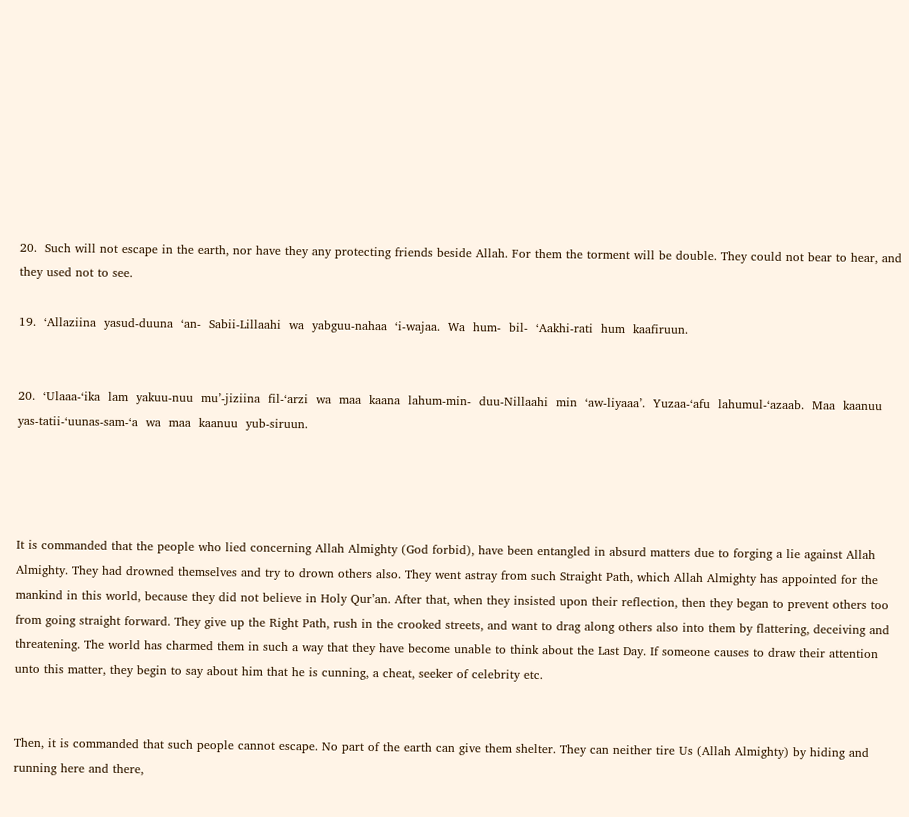20.  Such will not escape in the earth, nor have they any protecting friends beside Allah. For them the torment will be double. They could not bear to hear, and they used not to see.

19.  ‘Allaziina  yasud-duuna  ‘an-  Sabii-Lillaahi  wa  yabguu-nahaa  ‘i-wajaa.  Wa  hum-  bil-  ‘Aakhi-rati  hum  kaafiruun.


20.  ‘Ulaaa-‘ika  lam  yakuu-nuu  mu’-jiziina  fil-‘arzi  wa  maa  kaana  lahum-min-  duu-Nillaahi  min  ‘aw-liyaaa’.  Yuzaa-‘afu  lahumul-‘azaab.  Maa  kaanuu  yas-tatii-‘uunas-sam-‘a  wa  maa  kaanuu  yub-siruun.




It is commanded that the people who lied concerning Allah Almighty (God forbid), have been entangled in absurd matters due to forging a lie against Allah Almighty. They had drowned themselves and try to drown others also. They went astray from such Straight Path, which Allah Almighty has appointed for the mankind in this world, because they did not believe in Holy Qur’an. After that, when they insisted upon their reflection, then they began to prevent others too from going straight forward. They give up the Right Path, rush in the crooked streets, and want to drag along others also into them by flattering, deceiving and threatening. The world has charmed them in such a way that they have become unable to think about the Last Day. If someone causes to draw their attention unto this matter, they begin to say about him that he is cunning, a cheat, seeker of celebrity etc.


Then, it is commanded that such people cannot escape. No part of the earth can give them shelter. They can neither tire Us (Allah Almighty) by hiding and running here and there,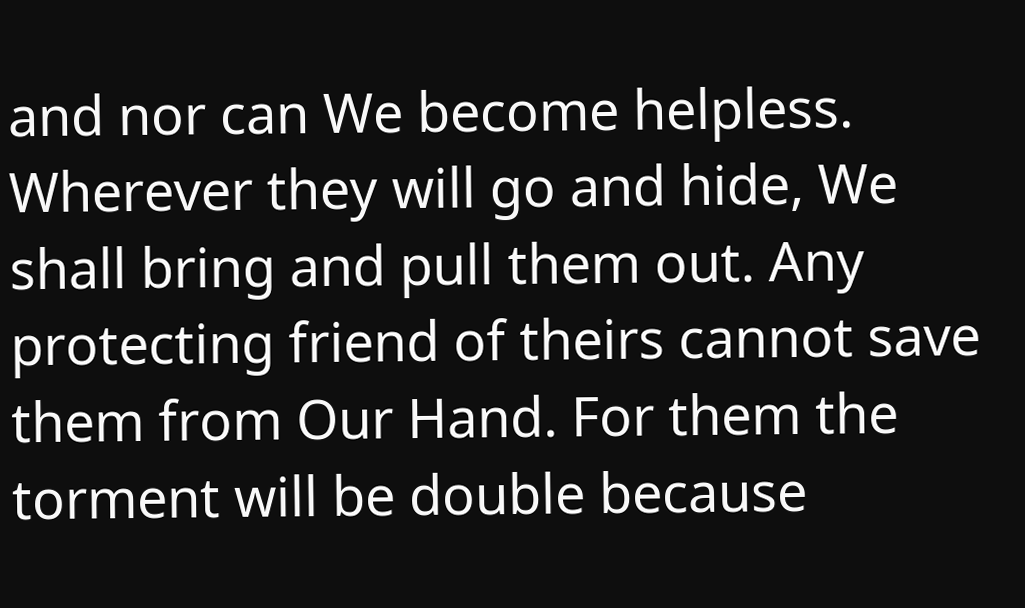and nor can We become helpless. Wherever they will go and hide, We shall bring and pull them out. Any protecting friend of theirs cannot save them from Our Hand. For them the torment will be double because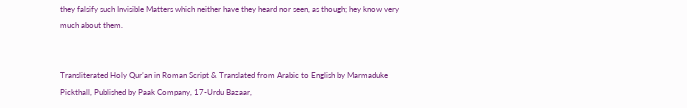they falsify such Invisible Matters which neither have they heard nor seen, as though; hey know very much about them.


Transliterated Holy Qur’an in Roman Script & Translated from Arabic to English by Marmaduke Pickthall, Published by Paak Company, 17-Urdu Bazaar,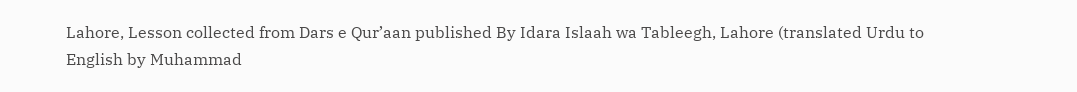Lahore, Lesson collected from Dars e Qur’aan published By Idara Islaah wa Tableegh, Lahore (translated Urdu to English by Muhammad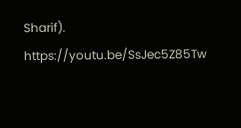Sharif).  https://youtu.be/SsJec5Z85Tw